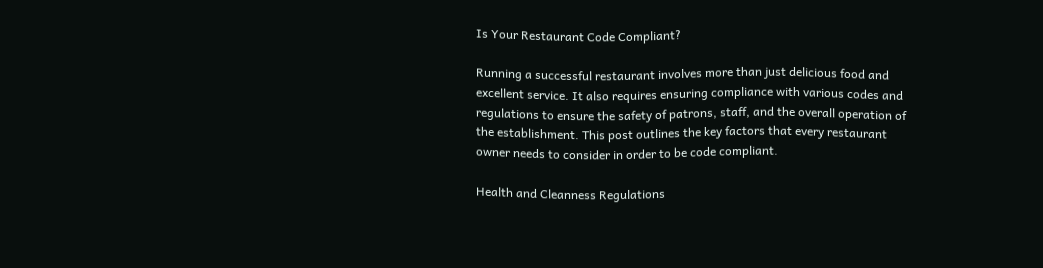Is Your Restaurant Code Compliant?

Running a successful restaurant involves more than just delicious food and excellent service. It also requires ensuring compliance with various codes and regulations to ensure the safety of patrons, staff, and the overall operation of the establishment. This post outlines the key factors that every restaurant owner needs to consider in order to be code compliant.

Health and Cleanness Regulations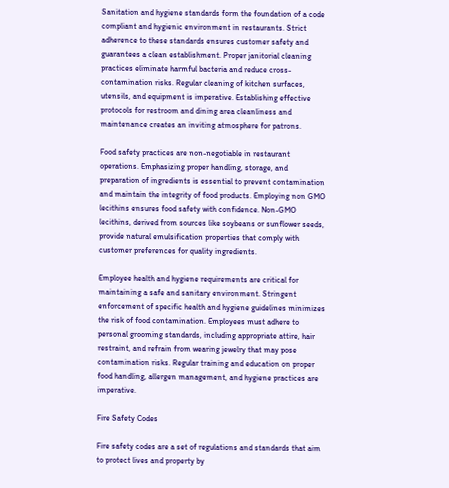Sanitation and hygiene standards form the foundation of a code compliant and hygienic environment in restaurants. Strict adherence to these standards ensures customer safety and guarantees a clean establishment. Proper janitorial cleaning practices eliminate harmful bacteria and reduce cross-contamination risks. Regular cleaning of kitchen surfaces, utensils, and equipment is imperative. Establishing effective protocols for restroom and dining area cleanliness and maintenance creates an inviting atmosphere for patrons.

Food safety practices are non-negotiable in restaurant operations. Emphasizing proper handling, storage, and preparation of ingredients is essential to prevent contamination and maintain the integrity of food products. Employing non GMO lecithins ensures food safety with confidence. Non-GMO lecithins, derived from sources like soybeans or sunflower seeds, provide natural emulsification properties that comply with customer preferences for quality ingredients.

Employee health and hygiene requirements are critical for maintaining a safe and sanitary environment. Stringent enforcement of specific health and hygiene guidelines minimizes the risk of food contamination. Employees must adhere to personal grooming standards, including appropriate attire, hair restraint, and refrain from wearing jewelry that may pose contamination risks. Regular training and education on proper food handling, allergen management, and hygiene practices are imperative.

Fire Safety Codes

Fire safety codes are a set of regulations and standards that aim to protect lives and property by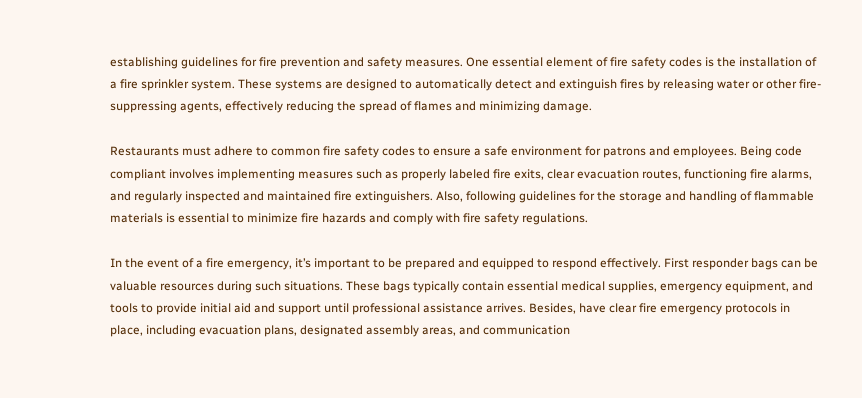establishing guidelines for fire prevention and safety measures. One essential element of fire safety codes is the installation of a fire sprinkler system. These systems are designed to automatically detect and extinguish fires by releasing water or other fire-suppressing agents, effectively reducing the spread of flames and minimizing damage.

Restaurants must adhere to common fire safety codes to ensure a safe environment for patrons and employees. Being code compliant involves implementing measures such as properly labeled fire exits, clear evacuation routes, functioning fire alarms, and regularly inspected and maintained fire extinguishers. Also, following guidelines for the storage and handling of flammable materials is essential to minimize fire hazards and comply with fire safety regulations.

In the event of a fire emergency, it’s important to be prepared and equipped to respond effectively. First responder bags can be valuable resources during such situations. These bags typically contain essential medical supplies, emergency equipment, and tools to provide initial aid and support until professional assistance arrives. Besides, have clear fire emergency protocols in place, including evacuation plans, designated assembly areas, and communication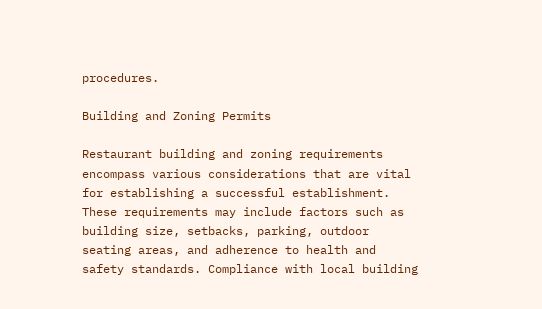procedures.

Building and Zoning Permits

Restaurant building and zoning requirements encompass various considerations that are vital for establishing a successful establishment. These requirements may include factors such as building size, setbacks, parking, outdoor seating areas, and adherence to health and safety standards. Compliance with local building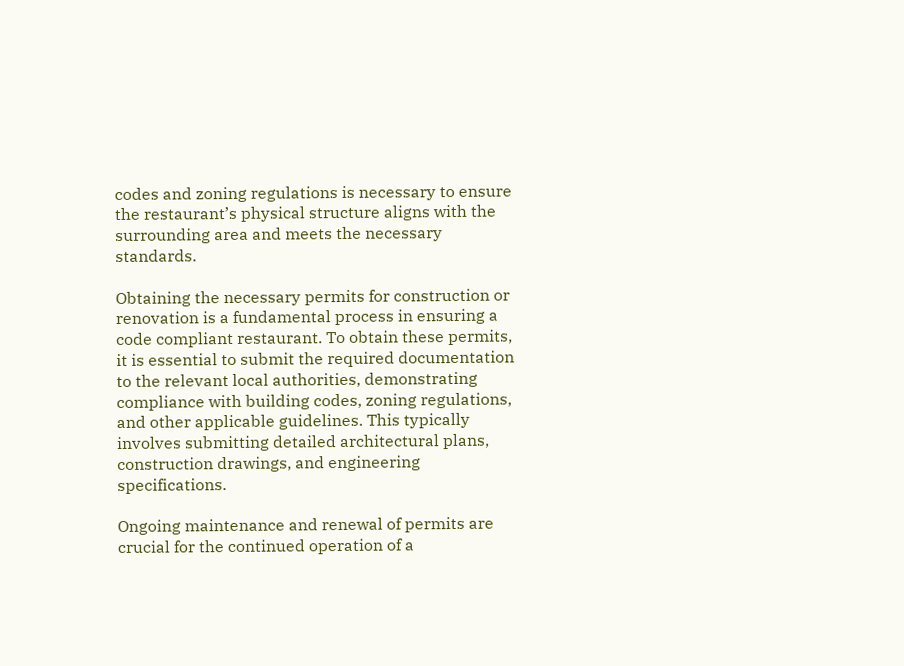codes and zoning regulations is necessary to ensure the restaurant’s physical structure aligns with the surrounding area and meets the necessary standards.

Obtaining the necessary permits for construction or renovation is a fundamental process in ensuring a code compliant restaurant. To obtain these permits, it is essential to submit the required documentation to the relevant local authorities, demonstrating compliance with building codes, zoning regulations, and other applicable guidelines. This typically involves submitting detailed architectural plans, construction drawings, and engineering specifications.

Ongoing maintenance and renewal of permits are crucial for the continued operation of a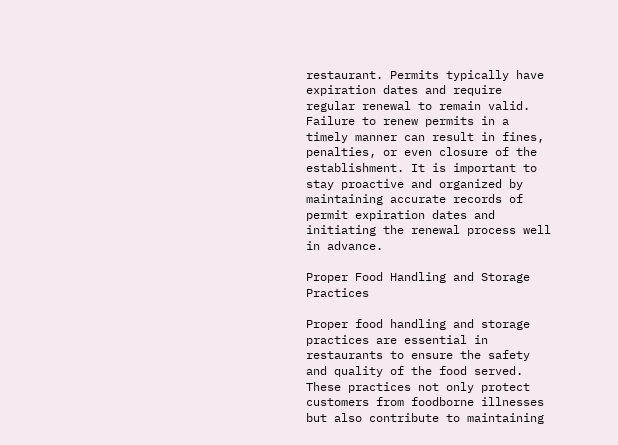restaurant. Permits typically have expiration dates and require regular renewal to remain valid. Failure to renew permits in a timely manner can result in fines, penalties, or even closure of the establishment. It is important to stay proactive and organized by maintaining accurate records of permit expiration dates and initiating the renewal process well in advance.

Proper Food Handling and Storage Practices

Proper food handling and storage practices are essential in restaurants to ensure the safety and quality of the food served. These practices not only protect customers from foodborne illnesses but also contribute to maintaining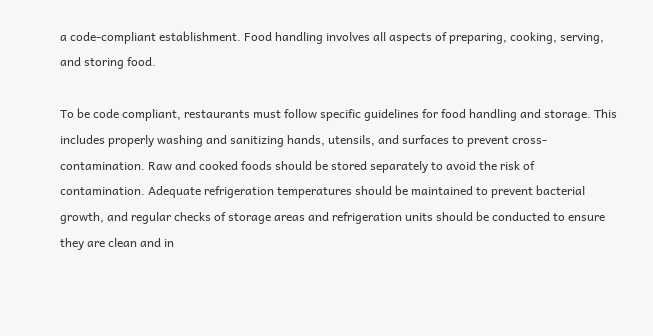a code-compliant establishment. Food handling involves all aspects of preparing, cooking, serving, and storing food.

To be code compliant, restaurants must follow specific guidelines for food handling and storage. This includes properly washing and sanitizing hands, utensils, and surfaces to prevent cross-contamination. Raw and cooked foods should be stored separately to avoid the risk of contamination. Adequate refrigeration temperatures should be maintained to prevent bacterial growth, and regular checks of storage areas and refrigeration units should be conducted to ensure they are clean and in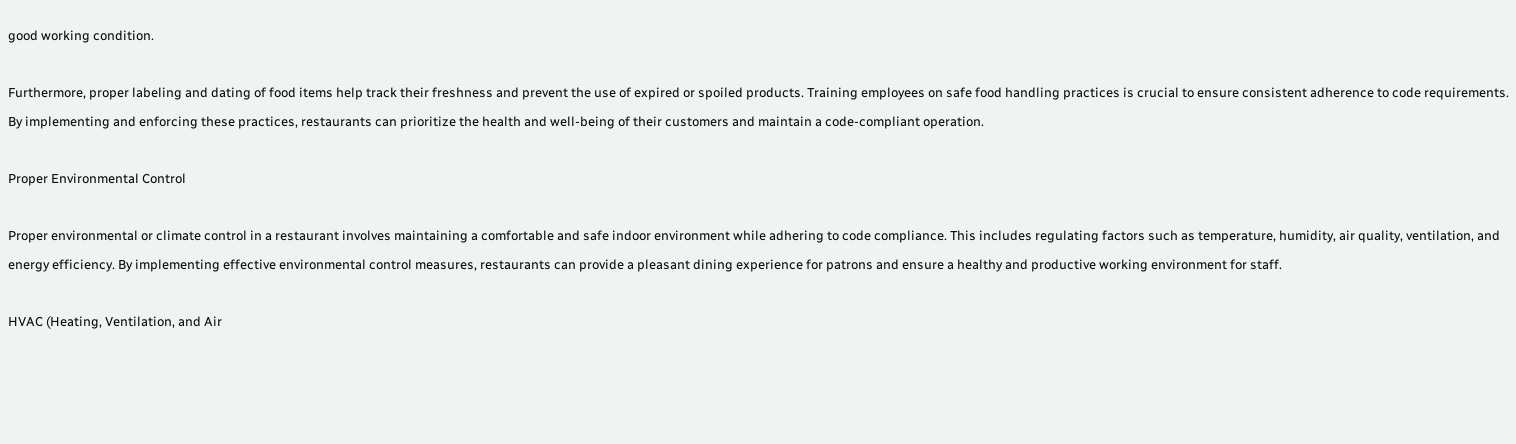good working condition.

Furthermore, proper labeling and dating of food items help track their freshness and prevent the use of expired or spoiled products. Training employees on safe food handling practices is crucial to ensure consistent adherence to code requirements. By implementing and enforcing these practices, restaurants can prioritize the health and well-being of their customers and maintain a code-compliant operation.

Proper Environmental Control

Proper environmental or climate control in a restaurant involves maintaining a comfortable and safe indoor environment while adhering to code compliance. This includes regulating factors such as temperature, humidity, air quality, ventilation, and energy efficiency. By implementing effective environmental control measures, restaurants can provide a pleasant dining experience for patrons and ensure a healthy and productive working environment for staff.

HVAC (Heating, Ventilation, and Air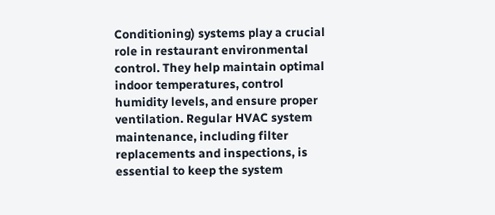Conditioning) systems play a crucial role in restaurant environmental control. They help maintain optimal indoor temperatures, control humidity levels, and ensure proper ventilation. Regular HVAC system maintenance, including filter replacements and inspections, is essential to keep the system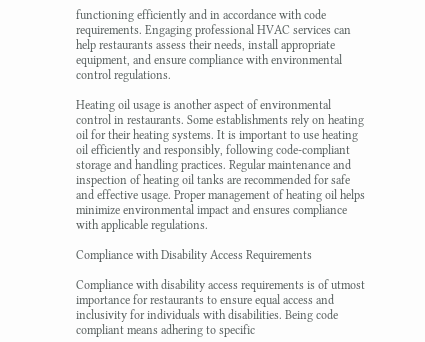functioning efficiently and in accordance with code requirements. Engaging professional HVAC services can help restaurants assess their needs, install appropriate equipment, and ensure compliance with environmental control regulations.

Heating oil usage is another aspect of environmental control in restaurants. Some establishments rely on heating oil for their heating systems. It is important to use heating oil efficiently and responsibly, following code-compliant storage and handling practices. Regular maintenance and inspection of heating oil tanks are recommended for safe and effective usage. Proper management of heating oil helps minimize environmental impact and ensures compliance with applicable regulations.

Compliance with Disability Access Requirements

Compliance with disability access requirements is of utmost importance for restaurants to ensure equal access and inclusivity for individuals with disabilities. Being code compliant means adhering to specific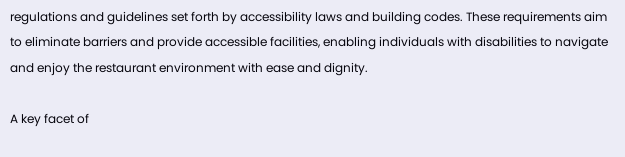regulations and guidelines set forth by accessibility laws and building codes. These requirements aim to eliminate barriers and provide accessible facilities, enabling individuals with disabilities to navigate and enjoy the restaurant environment with ease and dignity.

A key facet of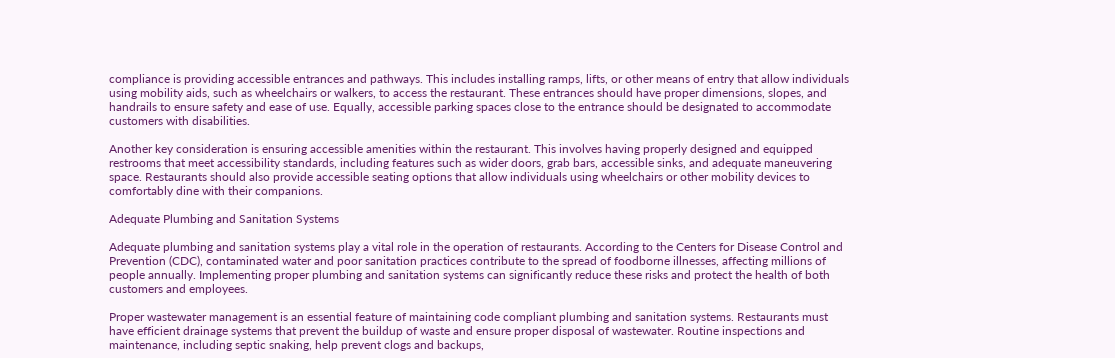compliance is providing accessible entrances and pathways. This includes installing ramps, lifts, or other means of entry that allow individuals using mobility aids, such as wheelchairs or walkers, to access the restaurant. These entrances should have proper dimensions, slopes, and handrails to ensure safety and ease of use. Equally, accessible parking spaces close to the entrance should be designated to accommodate customers with disabilities.

Another key consideration is ensuring accessible amenities within the restaurant. This involves having properly designed and equipped restrooms that meet accessibility standards, including features such as wider doors, grab bars, accessible sinks, and adequate maneuvering space. Restaurants should also provide accessible seating options that allow individuals using wheelchairs or other mobility devices to comfortably dine with their companions.

Adequate Plumbing and Sanitation Systems

Adequate plumbing and sanitation systems play a vital role in the operation of restaurants. According to the Centers for Disease Control and Prevention (CDC), contaminated water and poor sanitation practices contribute to the spread of foodborne illnesses, affecting millions of people annually. Implementing proper plumbing and sanitation systems can significantly reduce these risks and protect the health of both customers and employees.

Proper wastewater management is an essential feature of maintaining code compliant plumbing and sanitation systems. Restaurants must have efficient drainage systems that prevent the buildup of waste and ensure proper disposal of wastewater. Routine inspections and maintenance, including septic snaking, help prevent clogs and backups,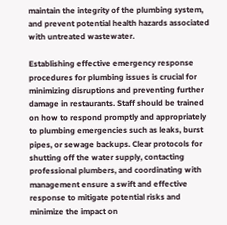maintain the integrity of the plumbing system, and prevent potential health hazards associated with untreated wastewater.

Establishing effective emergency response procedures for plumbing issues is crucial for minimizing disruptions and preventing further damage in restaurants. Staff should be trained on how to respond promptly and appropriately to plumbing emergencies such as leaks, burst pipes, or sewage backups. Clear protocols for shutting off the water supply, contacting professional plumbers, and coordinating with management ensure a swift and effective response to mitigate potential risks and minimize the impact on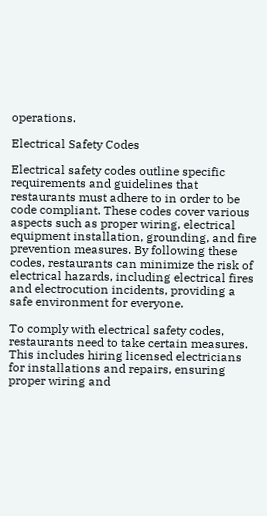operations.

Electrical Safety Codes

Electrical safety codes outline specific requirements and guidelines that restaurants must adhere to in order to be code compliant. These codes cover various aspects such as proper wiring, electrical equipment installation, grounding, and fire prevention measures. By following these codes, restaurants can minimize the risk of electrical hazards, including electrical fires and electrocution incidents, providing a safe environment for everyone.

To comply with electrical safety codes, restaurants need to take certain measures. This includes hiring licensed electricians for installations and repairs, ensuring proper wiring and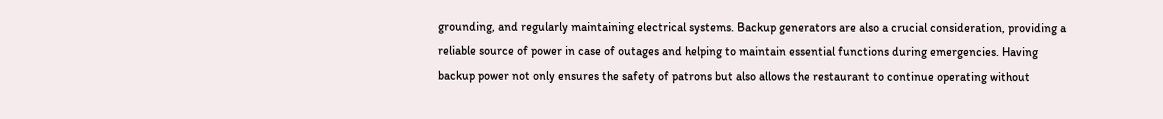grounding, and regularly maintaining electrical systems. Backup generators are also a crucial consideration, providing a reliable source of power in case of outages and helping to maintain essential functions during emergencies. Having backup power not only ensures the safety of patrons but also allows the restaurant to continue operating without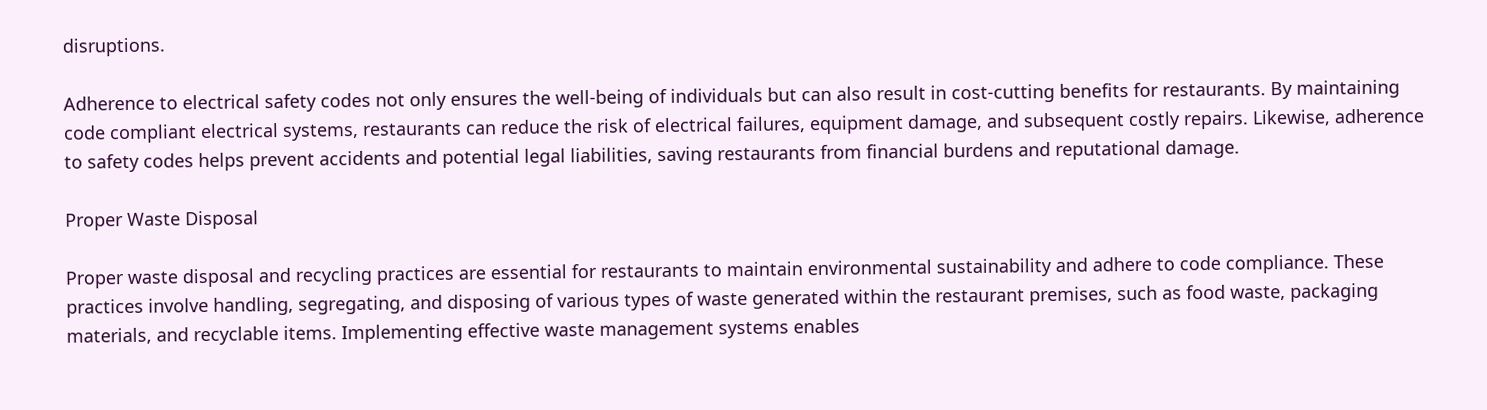disruptions.

Adherence to electrical safety codes not only ensures the well-being of individuals but can also result in cost-cutting benefits for restaurants. By maintaining code compliant electrical systems, restaurants can reduce the risk of electrical failures, equipment damage, and subsequent costly repairs. Likewise, adherence to safety codes helps prevent accidents and potential legal liabilities, saving restaurants from financial burdens and reputational damage.

Proper Waste Disposal

Proper waste disposal and recycling practices are essential for restaurants to maintain environmental sustainability and adhere to code compliance. These practices involve handling, segregating, and disposing of various types of waste generated within the restaurant premises, such as food waste, packaging materials, and recyclable items. Implementing effective waste management systems enables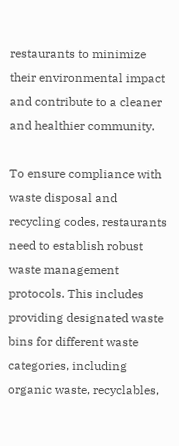restaurants to minimize their environmental impact and contribute to a cleaner and healthier community.

To ensure compliance with waste disposal and recycling codes, restaurants need to establish robust waste management protocols. This includes providing designated waste bins for different waste categories, including organic waste, recyclables,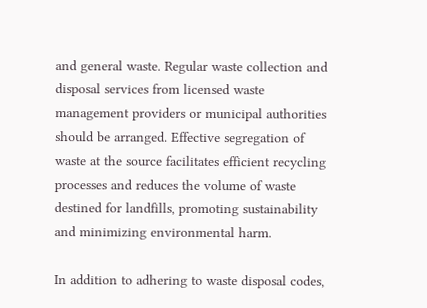and general waste. Regular waste collection and disposal services from licensed waste management providers or municipal authorities should be arranged. Effective segregation of waste at the source facilitates efficient recycling processes and reduces the volume of waste destined for landfills, promoting sustainability and minimizing environmental harm.

In addition to adhering to waste disposal codes,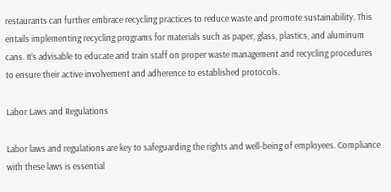restaurants can further embrace recycling practices to reduce waste and promote sustainability. This entails implementing recycling programs for materials such as paper, glass, plastics, and aluminum cans. It’s advisable to educate and train staff on proper waste management and recycling procedures to ensure their active involvement and adherence to established protocols.

Labor Laws and Regulations

Labor laws and regulations are key to safeguarding the rights and well-being of employees. Compliance with these laws is essential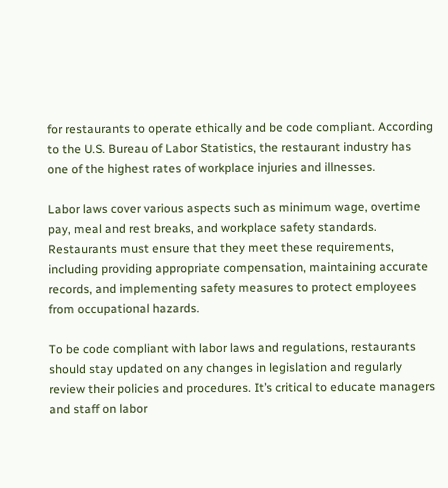for restaurants to operate ethically and be code compliant. According to the U.S. Bureau of Labor Statistics, the restaurant industry has one of the highest rates of workplace injuries and illnesses.

Labor laws cover various aspects such as minimum wage, overtime pay, meal and rest breaks, and workplace safety standards. Restaurants must ensure that they meet these requirements, including providing appropriate compensation, maintaining accurate records, and implementing safety measures to protect employees from occupational hazards.

To be code compliant with labor laws and regulations, restaurants should stay updated on any changes in legislation and regularly review their policies and procedures. It’s critical to educate managers and staff on labor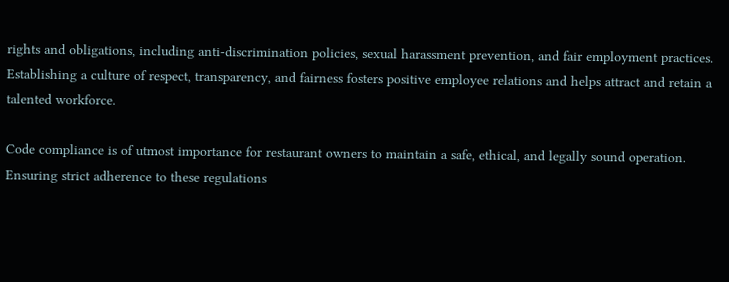rights and obligations, including anti-discrimination policies, sexual harassment prevention, and fair employment practices. Establishing a culture of respect, transparency, and fairness fosters positive employee relations and helps attract and retain a talented workforce.

Code compliance is of utmost importance for restaurant owners to maintain a safe, ethical, and legally sound operation. Ensuring strict adherence to these regulations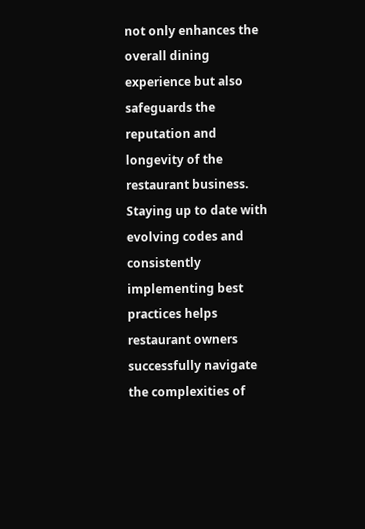not only enhances the overall dining experience but also safeguards the reputation and longevity of the restaurant business. Staying up to date with evolving codes and consistently implementing best practices helps restaurant owners successfully navigate the complexities of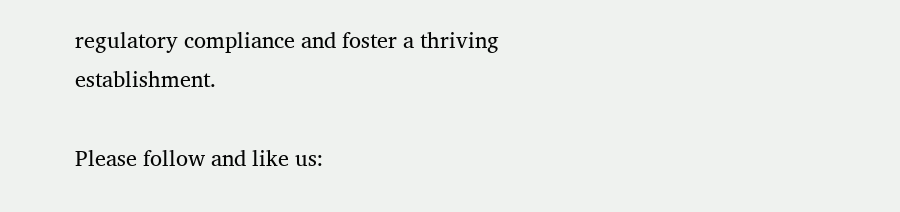regulatory compliance and foster a thriving establishment.

Please follow and like us: